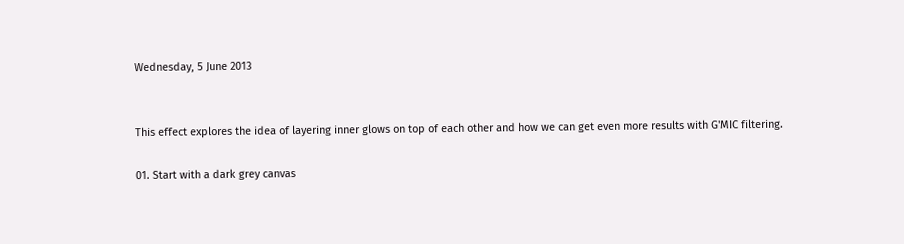Wednesday, 5 June 2013


This effect explores the idea of layering inner glows on top of each other and how we can get even more results with G'MIC filtering.

01. Start with a dark grey canvas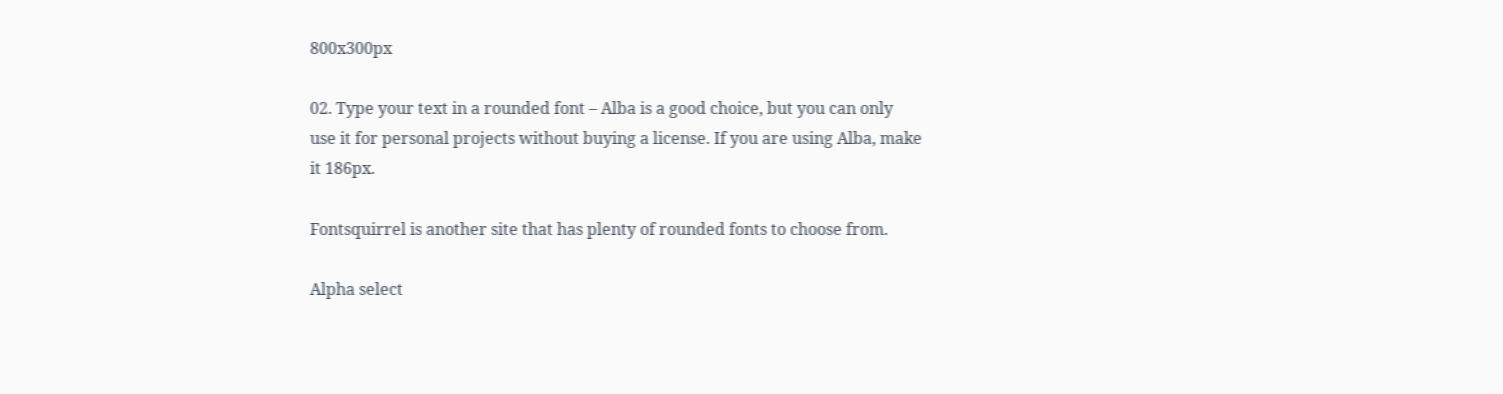800x300px

02. Type your text in a rounded font – Alba is a good choice, but you can only use it for personal projects without buying a license. If you are using Alba, make it 186px.

Fontsquirrel is another site that has plenty of rounded fonts to choose from.

Alpha select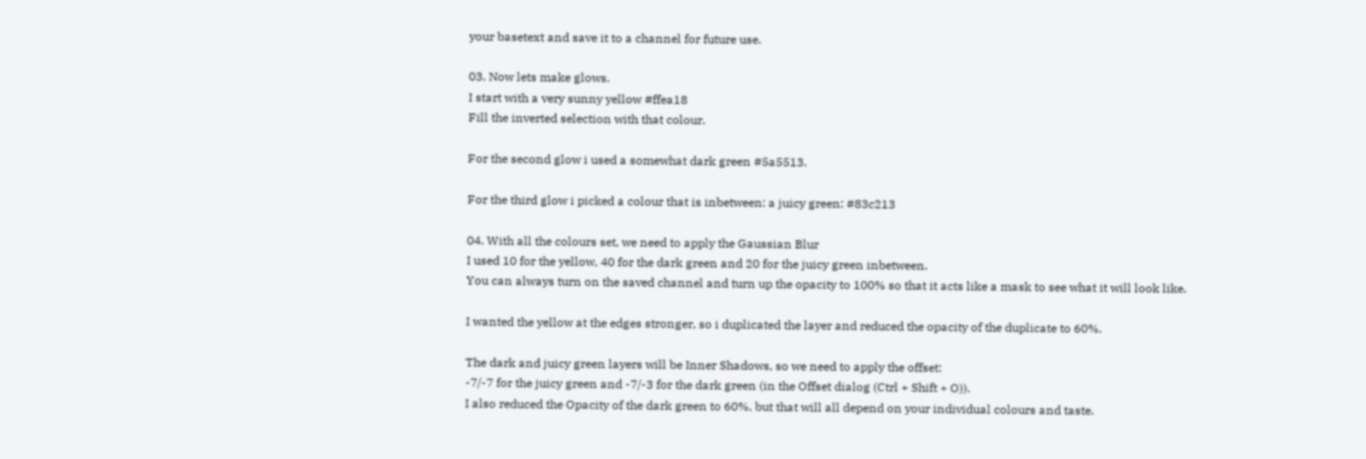your basetext and save it to a channel for future use.

03. Now lets make glows.
I start with a very sunny yellow #ffea18
Fill the inverted selection with that colour.

For the second glow i used a somewhat dark green #5a5513.

For the third glow i picked a colour that is inbetween: a juicy green: #83c213

04. With all the colours set, we need to apply the Gaussian Blur
I used 10 for the yellow, 40 for the dark green and 20 for the juicy green inbetween.
You can always turn on the saved channel and turn up the opacity to 100% so that it acts like a mask to see what it will look like.

I wanted the yellow at the edges stronger, so i duplicated the layer and reduced the opacity of the duplicate to 60%.

The dark and juicy green layers will be Inner Shadows, so we need to apply the offset:
-7/-7 for the juicy green and -7/-3 for the dark green (in the Offset dialog (Ctrl + Shift + O)).
I also reduced the Opacity of the dark green to 60%, but that will all depend on your individual colours and taste.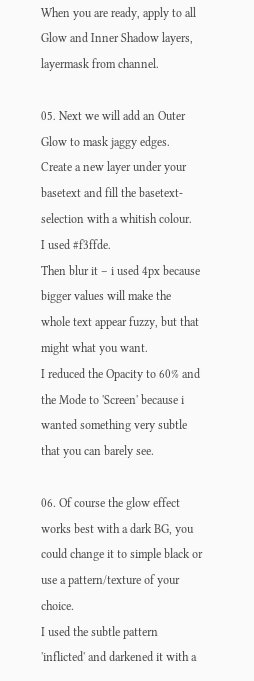When you are ready, apply to all Glow and Inner Shadow layers, layermask from channel.

05. Next we will add an Outer Glow to mask jaggy edges.
Create a new layer under your basetext and fill the basetext-selection with a whitish colour.
I used #f3ffde.
Then blur it – i used 4px because bigger values will make the whole text appear fuzzy, but that might what you want.
I reduced the Opacity to 60% and the Mode to 'Screen' because i wanted something very subtle that you can barely see.

06. Of course the glow effect works best with a dark BG, you could change it to simple black or use a pattern/texture of your choice.
I used the subtle pattern 'inflicted' and darkened it with a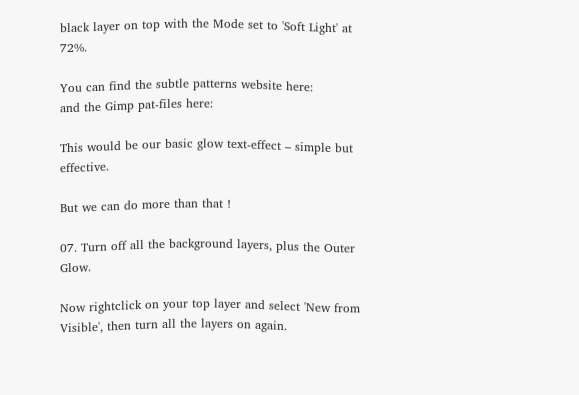black layer on top with the Mode set to 'Soft Light' at 72%.

You can find the subtle patterns website here:
and the Gimp pat-files here:

This would be our basic glow text-effect – simple but effective.

But we can do more than that !

07. Turn off all the background layers, plus the Outer Glow.

Now rightclick on your top layer and select 'New from Visible', then turn all the layers on again.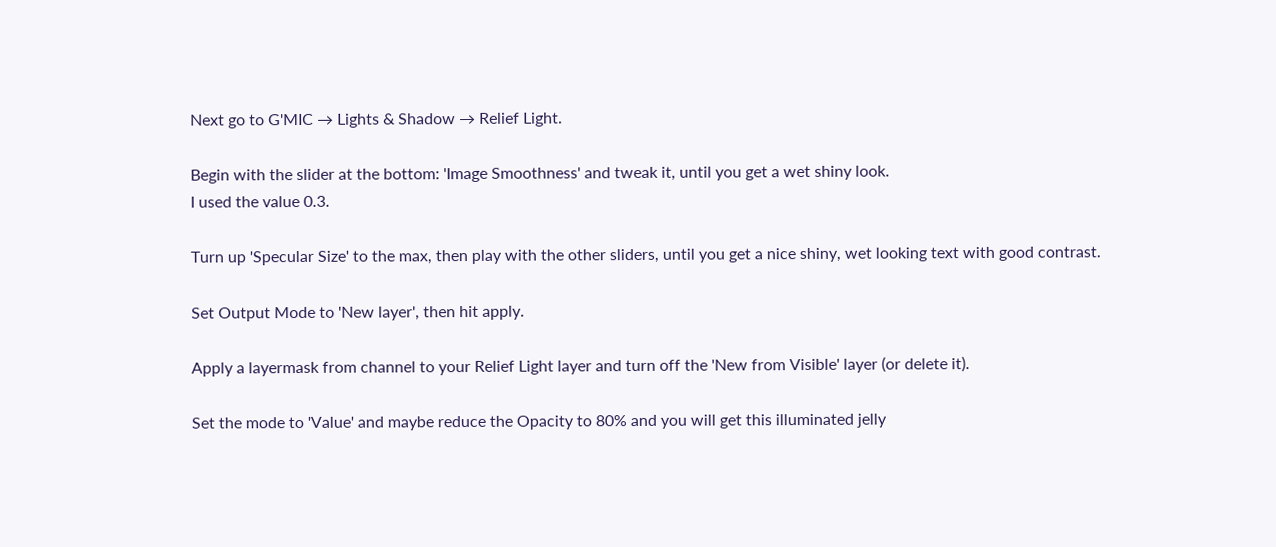Next go to G'MIC → Lights & Shadow → Relief Light.

Begin with the slider at the bottom: 'Image Smoothness' and tweak it, until you get a wet shiny look.
I used the value 0.3.

Turn up 'Specular Size' to the max, then play with the other sliders, until you get a nice shiny, wet looking text with good contrast.

Set Output Mode to 'New layer', then hit apply.

Apply a layermask from channel to your Relief Light layer and turn off the 'New from Visible' layer (or delete it).

Set the mode to 'Value' and maybe reduce the Opacity to 80% and you will get this illuminated jelly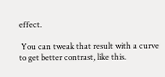effect.

 You can tweak that result with a curve to get better contrast, like this.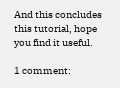And this concludes this tutorial, hope you find it useful.

1 comment: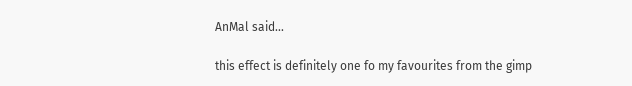AnMal said...

this effect is definitely one fo my favourites from the gimp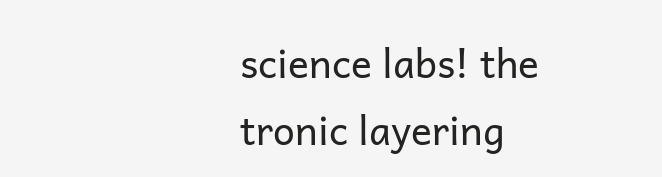science labs! the tronic layering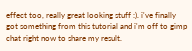effect too, really great looking stuff :). i've finally got something from this tutorial and i'm off to gimp chat right now to share my result.